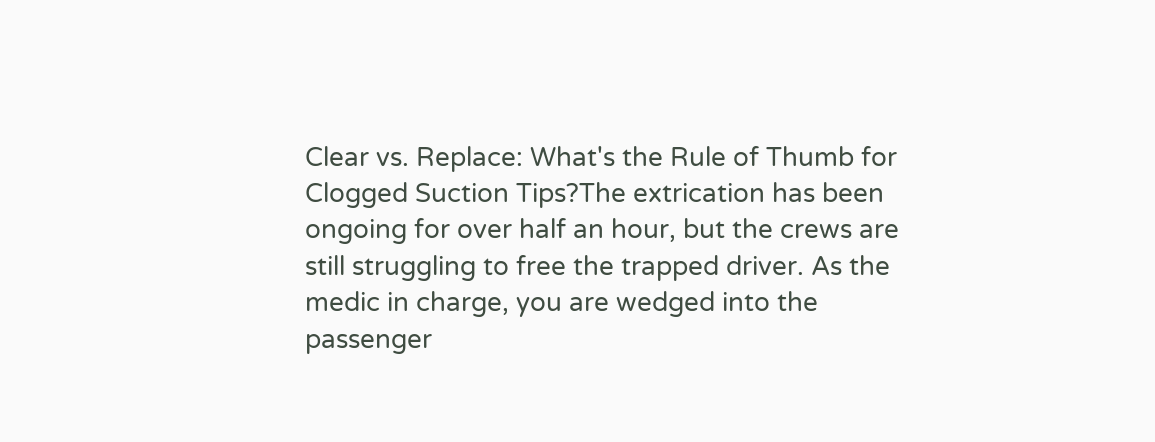Clear vs. Replace: What's the Rule of Thumb for Clogged Suction Tips?The extrication has been ongoing for over half an hour, but the crews are still struggling to free the trapped driver. As the medic in charge, you are wedged into the passenger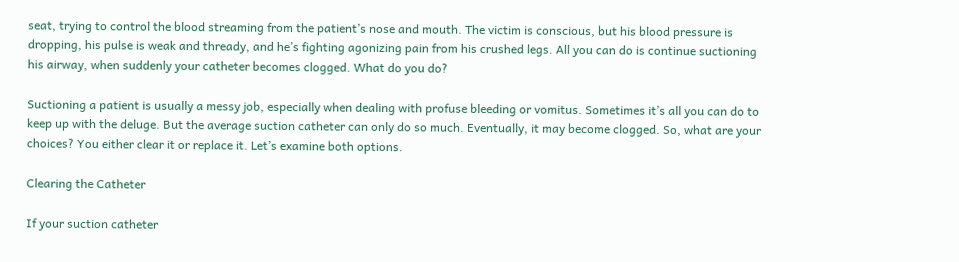seat, trying to control the blood streaming from the patient’s nose and mouth. The victim is conscious, but his blood pressure is dropping, his pulse is weak and thready, and he’s fighting agonizing pain from his crushed legs. All you can do is continue suctioning his airway, when suddenly your catheter becomes clogged. What do you do?

Suctioning a patient is usually a messy job, especially when dealing with profuse bleeding or vomitus. Sometimes it’s all you can do to keep up with the deluge. But the average suction catheter can only do so much. Eventually, it may become clogged. So, what are your choices? You either clear it or replace it. Let’s examine both options.

Clearing the Catheter

If your suction catheter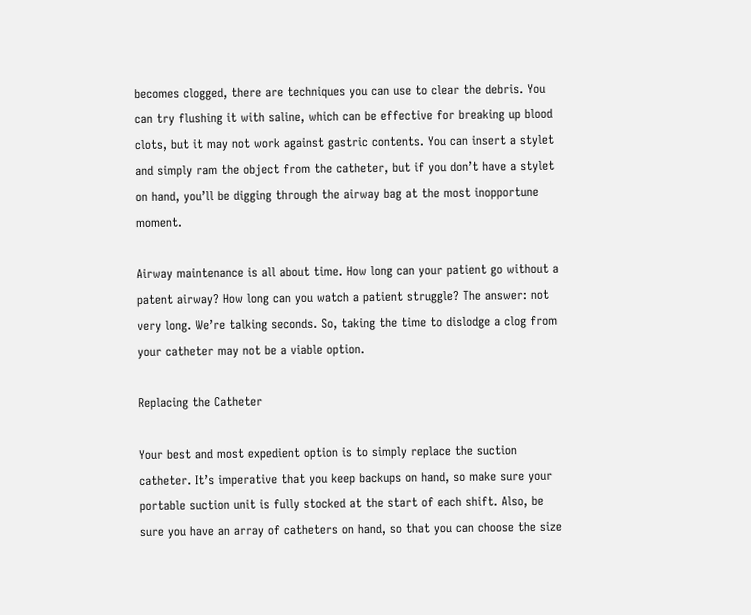becomes clogged, there are techniques you can use to clear the debris. You can try flushing it with saline, which can be effective for breaking up blood clots, but it may not work against gastric contents. You can insert a stylet and simply ram the object from the catheter, but if you don’t have a stylet on hand, you’ll be digging through the airway bag at the most inopportune moment.

Airway maintenance is all about time. How long can your patient go without a patent airway? How long can you watch a patient struggle? The answer: not very long. We’re talking seconds. So, taking the time to dislodge a clog from your catheter may not be a viable option.

Replacing the Catheter

Your best and most expedient option is to simply replace the suction catheter. It’s imperative that you keep backups on hand, so make sure your portable suction unit is fully stocked at the start of each shift. Also, be sure you have an array of catheters on hand, so that you can choose the size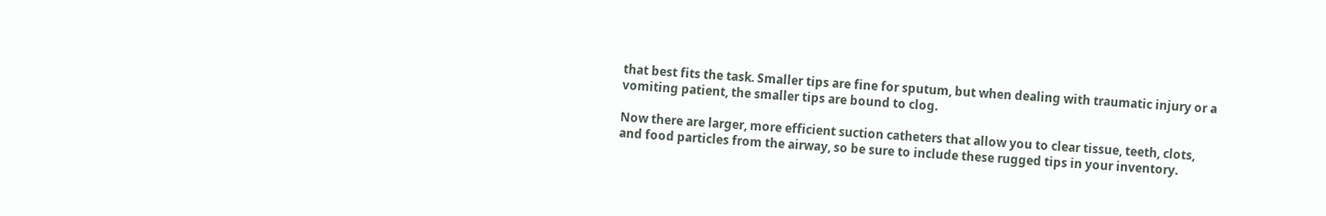that best fits the task. Smaller tips are fine for sputum, but when dealing with traumatic injury or a vomiting patient, the smaller tips are bound to clog.

Now there are larger, more efficient suction catheters that allow you to clear tissue, teeth, clots, and food particles from the airway, so be sure to include these rugged tips in your inventory.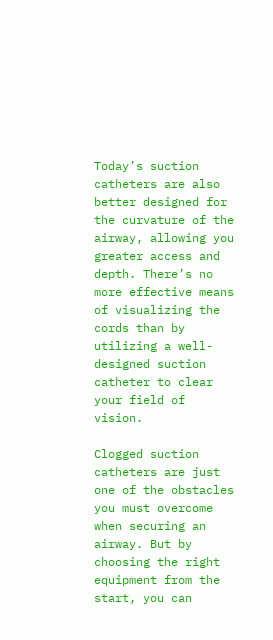Today’s suction catheters are also better designed for the curvature of the airway, allowing you greater access and depth. There’s no more effective means of visualizing the cords than by utilizing a well-designed suction catheter to clear your field of vision.

Clogged suction catheters are just one of the obstacles you must overcome when securing an airway. But by choosing the right equipment from the start, you can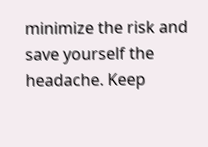minimize the risk and save yourself the headache. Keep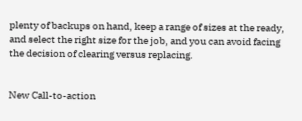plenty of backups on hand, keep a range of sizes at the ready, and select the right size for the job, and you can avoid facing the decision of clearing versus replacing.


New Call-to-action